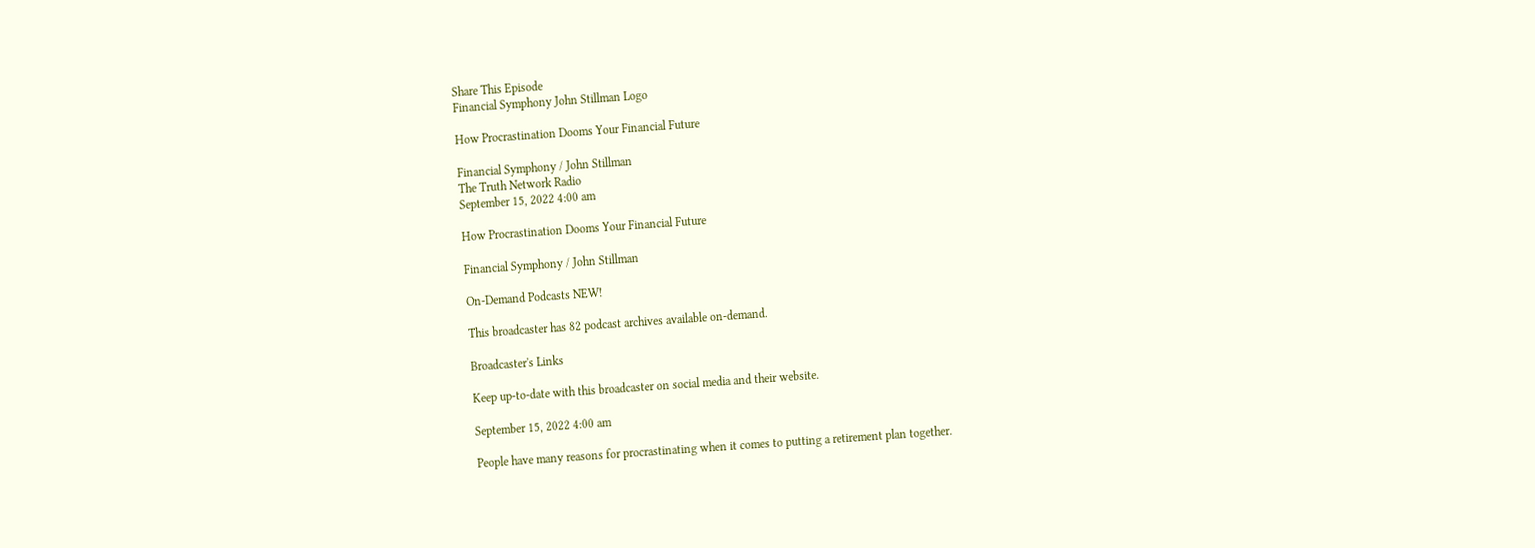Share This Episode
Financial Symphony John Stillman Logo

How Procrastination Dooms Your Financial Future

Financial Symphony / John Stillman
The Truth Network Radio
September 15, 2022 4:00 am

How Procrastination Dooms Your Financial Future

Financial Symphony / John Stillman

On-Demand Podcasts NEW!

This broadcaster has 82 podcast archives available on-demand.

Broadcaster's Links

Keep up-to-date with this broadcaster on social media and their website.

September 15, 2022 4:00 am

People have many reasons for procrastinating when it comes to putting a retirement plan together.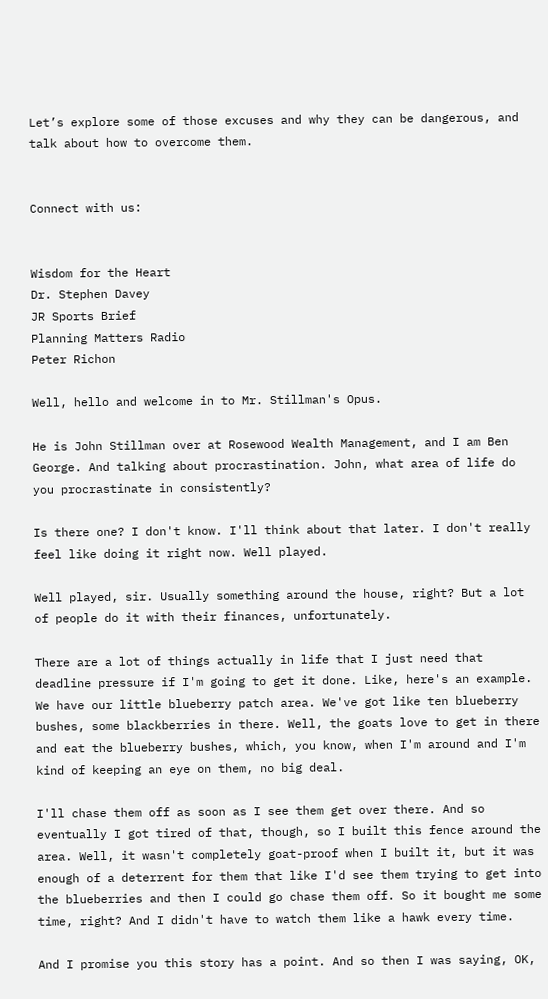Let’s explore some of those excuses and why they can be dangerous, and talk about how to overcome them.


Connect with us:


Wisdom for the Heart
Dr. Stephen Davey
JR Sports Brief
Planning Matters Radio
Peter Richon

Well, hello and welcome in to Mr. Stillman's Opus.

He is John Stillman over at Rosewood Wealth Management, and I am Ben George. And talking about procrastination. John, what area of life do you procrastinate in consistently?

Is there one? I don't know. I'll think about that later. I don't really feel like doing it right now. Well played.

Well played, sir. Usually something around the house, right? But a lot of people do it with their finances, unfortunately.

There are a lot of things actually in life that I just need that deadline pressure if I'm going to get it done. Like, here's an example. We have our little blueberry patch area. We've got like ten blueberry bushes, some blackberries in there. Well, the goats love to get in there and eat the blueberry bushes, which, you know, when I'm around and I'm kind of keeping an eye on them, no big deal.

I'll chase them off as soon as I see them get over there. And so eventually I got tired of that, though, so I built this fence around the area. Well, it wasn't completely goat-proof when I built it, but it was enough of a deterrent for them that like I'd see them trying to get into the blueberries and then I could go chase them off. So it bought me some time, right? And I didn't have to watch them like a hawk every time.

And I promise you this story has a point. And so then I was saying, OK,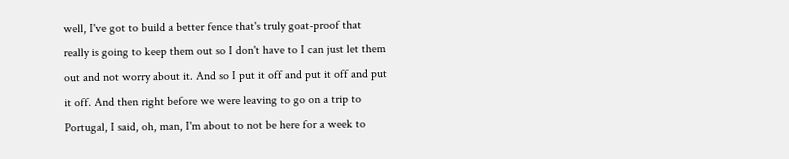well, I've got to build a better fence that's truly goat-proof that really is going to keep them out so I don't have to I can just let them out and not worry about it. And so I put it off and put it off and put it off. And then right before we were leaving to go on a trip to Portugal, I said, oh, man, I'm about to not be here for a week to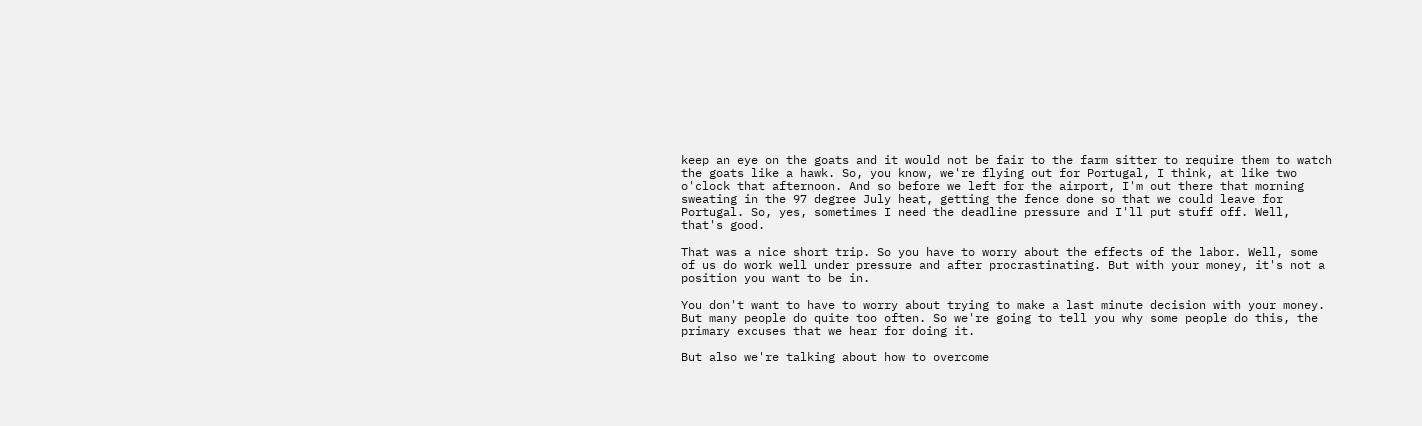keep an eye on the goats and it would not be fair to the farm sitter to require them to watch the goats like a hawk. So, you know, we're flying out for Portugal, I think, at like two o'clock that afternoon. And so before we left for the airport, I'm out there that morning sweating in the 97 degree July heat, getting the fence done so that we could leave for Portugal. So, yes, sometimes I need the deadline pressure and I'll put stuff off. Well, that's good.

That was a nice short trip. So you have to worry about the effects of the labor. Well, some of us do work well under pressure and after procrastinating. But with your money, it's not a position you want to be in.

You don't want to have to worry about trying to make a last minute decision with your money. But many people do quite too often. So we're going to tell you why some people do this, the primary excuses that we hear for doing it.

But also we're talking about how to overcome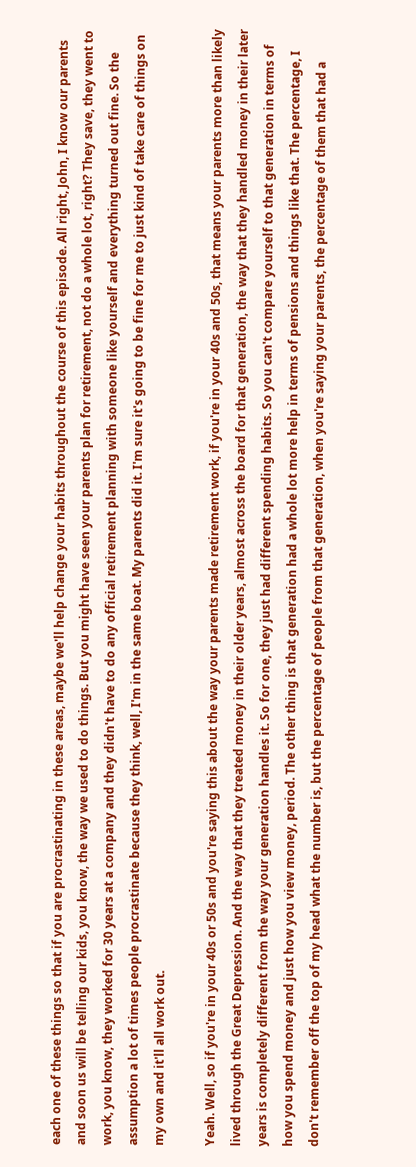each one of these things so that if you are procrastinating in these areas, maybe we'll help change your habits throughout the course of this episode. All right, John, I know our parents and soon us will be telling our kids, you know, the way we used to do things. But you might have seen your parents plan for retirement, not do a whole lot, right? They save, they went to work, you know, they worked for 30 years at a company and they didn't have to do any official retirement planning with someone like yourself and everything turned out fine. So the assumption a lot of times people procrastinate because they think, well, I'm in the same boat. My parents did it. I'm sure it's going to be fine for me to just kind of take care of things on my own and it'll all work out.

Yeah. Well, so if you're in your 40s or 50s and you're saying this about the way your parents made retirement work, if you're in your 40s and 50s, that means your parents more than likely lived through the Great Depression. And the way that they treated money in their older years, almost across the board for that generation, the way that they handled money in their later years is completely different from the way your generation handles it. So for one, they just had different spending habits. So you can't compare yourself to that generation in terms of how you spend money and just how you view money, period. The other thing is that generation had a whole lot more help in terms of pensions and things like that. The percentage, I don't remember off the top of my head what the number is, but the percentage of people from that generation, when you're saying your parents, the percentage of them that had a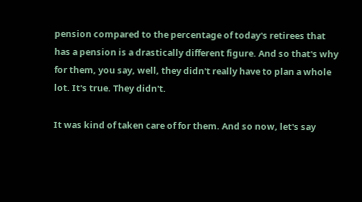pension compared to the percentage of today's retirees that has a pension is a drastically different figure. And so that's why for them, you say, well, they didn't really have to plan a whole lot. It's true. They didn't.

It was kind of taken care of for them. And so now, let's say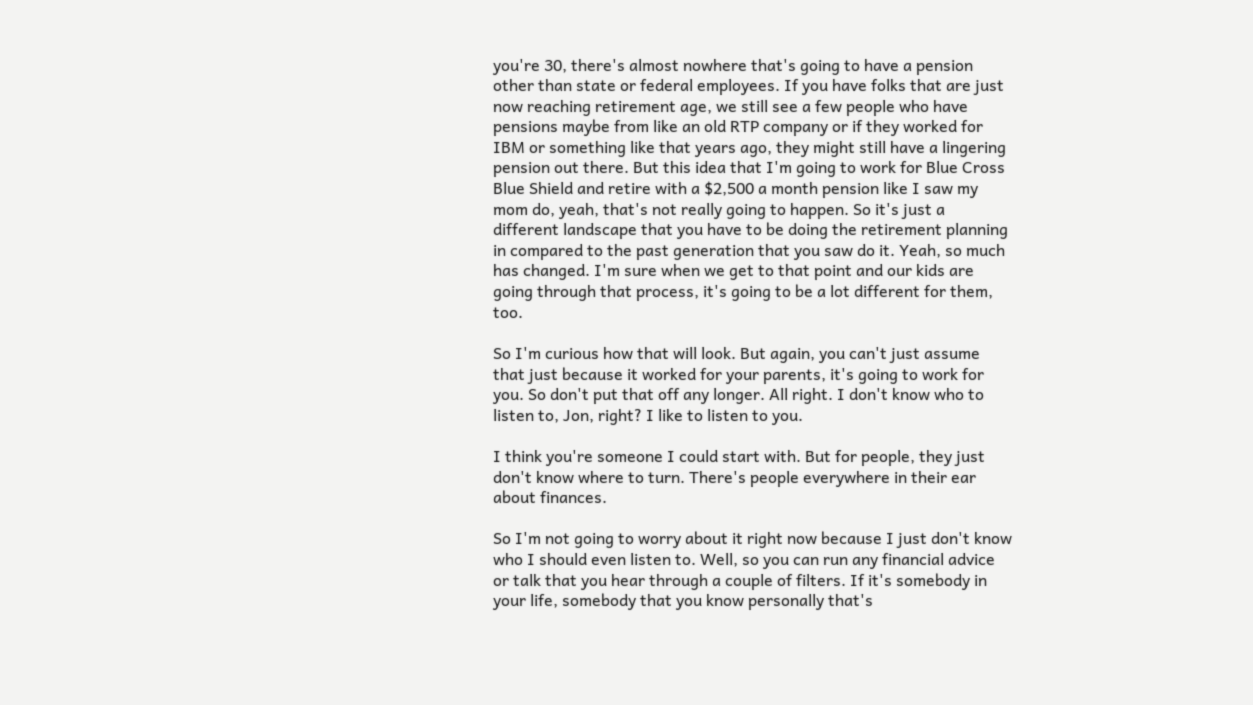you're 30, there's almost nowhere that's going to have a pension other than state or federal employees. If you have folks that are just now reaching retirement age, we still see a few people who have pensions maybe from like an old RTP company or if they worked for IBM or something like that years ago, they might still have a lingering pension out there. But this idea that I'm going to work for Blue Cross Blue Shield and retire with a $2,500 a month pension like I saw my mom do, yeah, that's not really going to happen. So it's just a different landscape that you have to be doing the retirement planning in compared to the past generation that you saw do it. Yeah, so much has changed. I'm sure when we get to that point and our kids are going through that process, it's going to be a lot different for them, too.

So I'm curious how that will look. But again, you can't just assume that just because it worked for your parents, it's going to work for you. So don't put that off any longer. All right. I don't know who to listen to, Jon, right? I like to listen to you.

I think you're someone I could start with. But for people, they just don't know where to turn. There's people everywhere in their ear about finances.

So I'm not going to worry about it right now because I just don't know who I should even listen to. Well, so you can run any financial advice or talk that you hear through a couple of filters. If it's somebody in your life, somebody that you know personally that's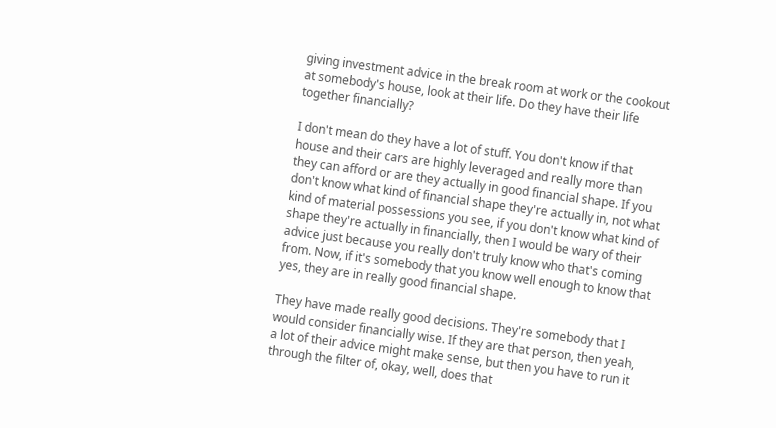giving investment advice in the break room at work or the cookout at somebody's house, look at their life. Do they have their life together financially?

I don't mean do they have a lot of stuff. You don't know if that house and their cars are highly leveraged and really more than they can afford or are they actually in good financial shape. If you don't know what kind of financial shape they're actually in, not what kind of material possessions you see, if you don't know what kind of shape they're actually in financially, then I would be wary of their advice just because you really don't truly know who that's coming from. Now, if it's somebody that you know well enough to know that yes, they are in really good financial shape.

They have made really good decisions. They're somebody that I would consider financially wise. If they are that person, then yeah, a lot of their advice might make sense, but then you have to run it through the filter of, okay, well, does that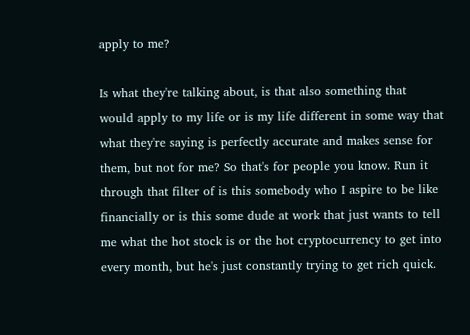apply to me?

Is what they're talking about, is that also something that would apply to my life or is my life different in some way that what they're saying is perfectly accurate and makes sense for them, but not for me? So that's for people you know. Run it through that filter of is this somebody who I aspire to be like financially or is this some dude at work that just wants to tell me what the hot stock is or the hot cryptocurrency to get into every month, but he's just constantly trying to get rich quick.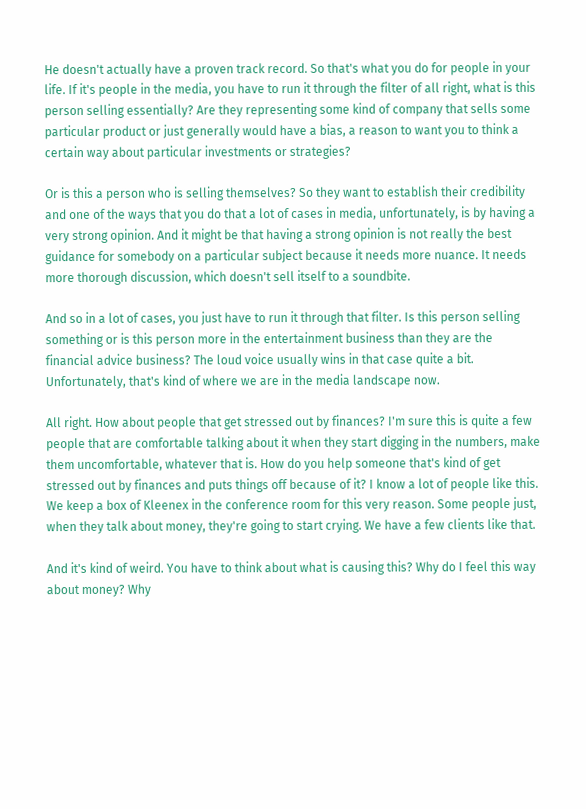He doesn't actually have a proven track record. So that's what you do for people in your life. If it's people in the media, you have to run it through the filter of all right, what is this person selling essentially? Are they representing some kind of company that sells some particular product or just generally would have a bias, a reason to want you to think a certain way about particular investments or strategies?

Or is this a person who is selling themselves? So they want to establish their credibility and one of the ways that you do that a lot of cases in media, unfortunately, is by having a very strong opinion. And it might be that having a strong opinion is not really the best guidance for somebody on a particular subject because it needs more nuance. It needs more thorough discussion, which doesn't sell itself to a soundbite.

And so in a lot of cases, you just have to run it through that filter. Is this person selling something or is this person more in the entertainment business than they are the financial advice business? The loud voice usually wins in that case quite a bit. Unfortunately, that's kind of where we are in the media landscape now.

All right. How about people that get stressed out by finances? I'm sure this is quite a few people that are comfortable talking about it when they start digging in the numbers, make them uncomfortable, whatever that is. How do you help someone that's kind of get stressed out by finances and puts things off because of it? I know a lot of people like this. We keep a box of Kleenex in the conference room for this very reason. Some people just, when they talk about money, they're going to start crying. We have a few clients like that.

And it's kind of weird. You have to think about what is causing this? Why do I feel this way about money? Why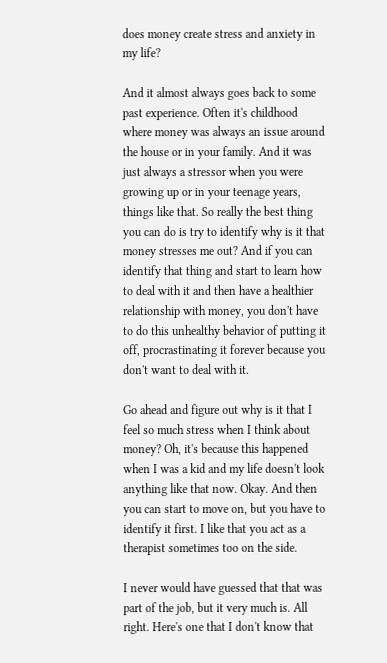does money create stress and anxiety in my life?

And it almost always goes back to some past experience. Often it's childhood where money was always an issue around the house or in your family. And it was just always a stressor when you were growing up or in your teenage years, things like that. So really the best thing you can do is try to identify why is it that money stresses me out? And if you can identify that thing and start to learn how to deal with it and then have a healthier relationship with money, you don't have to do this unhealthy behavior of putting it off, procrastinating it forever because you don't want to deal with it.

Go ahead and figure out why is it that I feel so much stress when I think about money? Oh, it's because this happened when I was a kid and my life doesn't look anything like that now. Okay. And then you can start to move on, but you have to identify it first. I like that you act as a therapist sometimes too on the side.

I never would have guessed that that was part of the job, but it very much is. All right. Here's one that I don't know that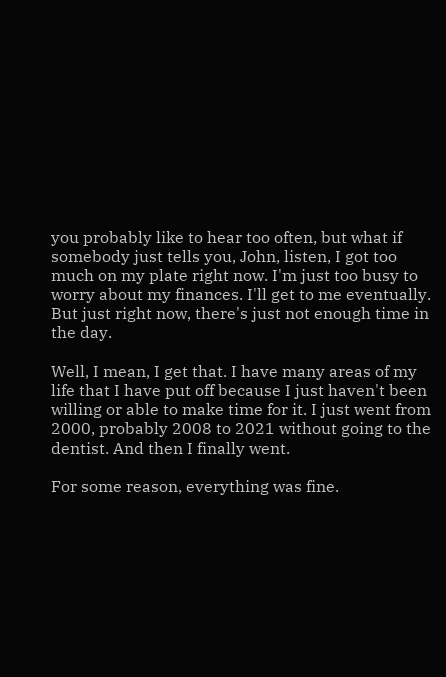you probably like to hear too often, but what if somebody just tells you, John, listen, I got too much on my plate right now. I'm just too busy to worry about my finances. I'll get to me eventually. But just right now, there's just not enough time in the day.

Well, I mean, I get that. I have many areas of my life that I have put off because I just haven't been willing or able to make time for it. I just went from 2000, probably 2008 to 2021 without going to the dentist. And then I finally went.

For some reason, everything was fine.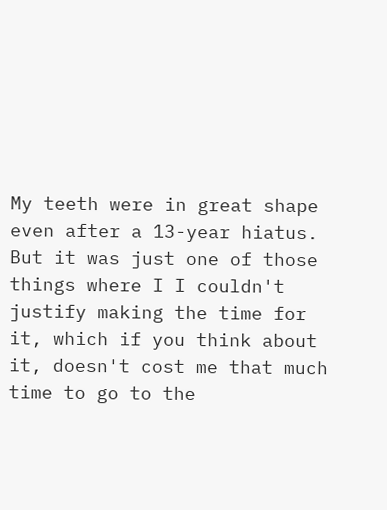My teeth were in great shape even after a 13-year hiatus. But it was just one of those things where I I couldn't justify making the time for it, which if you think about it, doesn't cost me that much time to go to the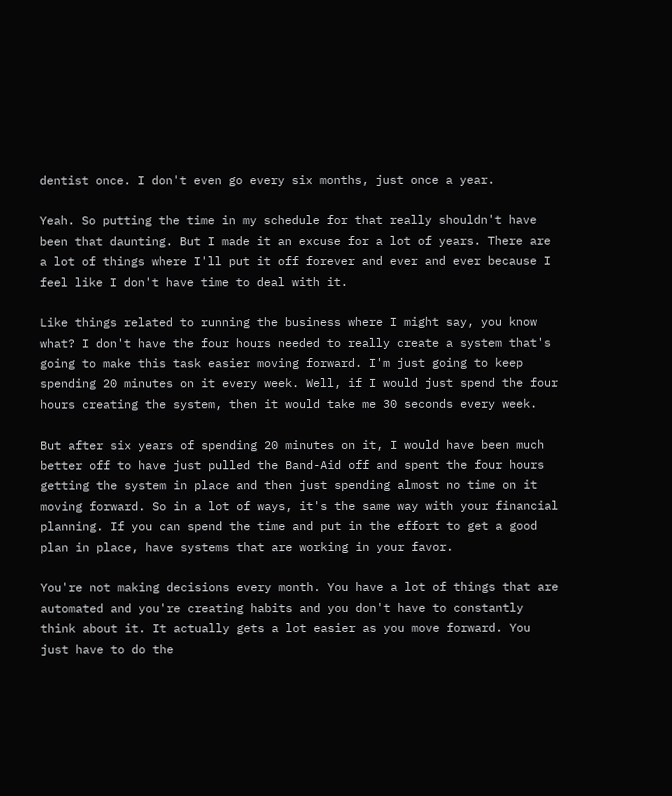dentist once. I don't even go every six months, just once a year.

Yeah. So putting the time in my schedule for that really shouldn't have been that daunting. But I made it an excuse for a lot of years. There are a lot of things where I'll put it off forever and ever and ever because I feel like I don't have time to deal with it.

Like things related to running the business where I might say, you know what? I don't have the four hours needed to really create a system that's going to make this task easier moving forward. I'm just going to keep spending 20 minutes on it every week. Well, if I would just spend the four hours creating the system, then it would take me 30 seconds every week.

But after six years of spending 20 minutes on it, I would have been much better off to have just pulled the Band-Aid off and spent the four hours getting the system in place and then just spending almost no time on it moving forward. So in a lot of ways, it's the same way with your financial planning. If you can spend the time and put in the effort to get a good plan in place, have systems that are working in your favor.

You're not making decisions every month. You have a lot of things that are automated and you're creating habits and you don't have to constantly think about it. It actually gets a lot easier as you move forward. You just have to do the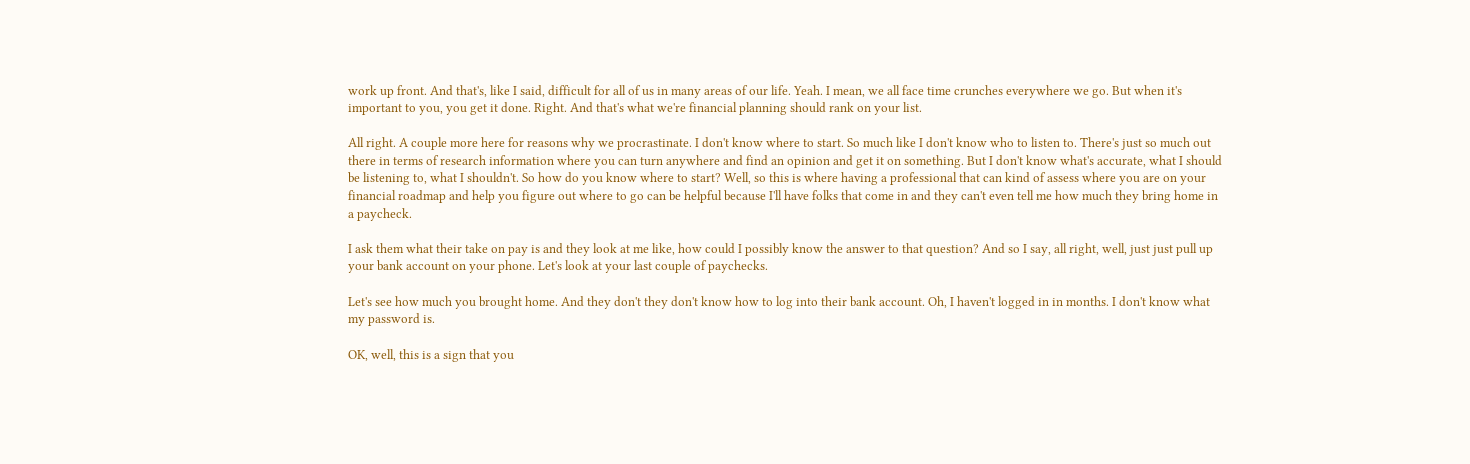work up front. And that's, like I said, difficult for all of us in many areas of our life. Yeah. I mean, we all face time crunches everywhere we go. But when it's important to you, you get it done. Right. And that's what we're financial planning should rank on your list.

All right. A couple more here for reasons why we procrastinate. I don't know where to start. So much like I don't know who to listen to. There's just so much out there in terms of research information where you can turn anywhere and find an opinion and get it on something. But I don't know what's accurate, what I should be listening to, what I shouldn't. So how do you know where to start? Well, so this is where having a professional that can kind of assess where you are on your financial roadmap and help you figure out where to go can be helpful because I'll have folks that come in and they can't even tell me how much they bring home in a paycheck.

I ask them what their take on pay is and they look at me like, how could I possibly know the answer to that question? And so I say, all right, well, just just pull up your bank account on your phone. Let's look at your last couple of paychecks.

Let's see how much you brought home. And they don't they don't know how to log into their bank account. Oh, I haven't logged in in months. I don't know what my password is.

OK, well, this is a sign that you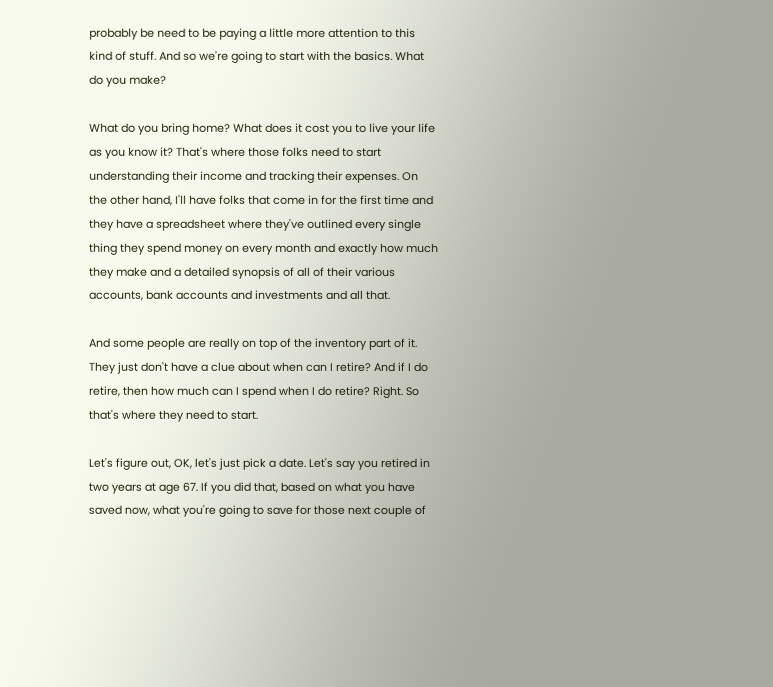probably be need to be paying a little more attention to this kind of stuff. And so we're going to start with the basics. What do you make?

What do you bring home? What does it cost you to live your life as you know it? That's where those folks need to start understanding their income and tracking their expenses. On the other hand, I'll have folks that come in for the first time and they have a spreadsheet where they've outlined every single thing they spend money on every month and exactly how much they make and a detailed synopsis of all of their various accounts, bank accounts and investments and all that.

And some people are really on top of the inventory part of it. They just don't have a clue about when can I retire? And if I do retire, then how much can I spend when I do retire? Right. So that's where they need to start.

Let's figure out, OK, let's just pick a date. Let's say you retired in two years at age 67. If you did that, based on what you have saved now, what you're going to save for those next couple of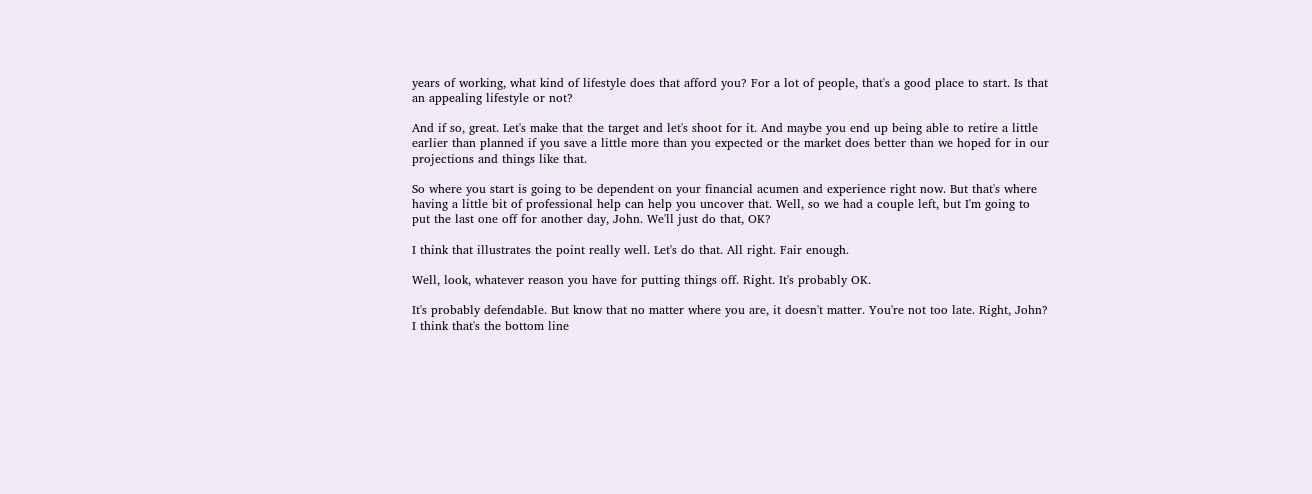years of working, what kind of lifestyle does that afford you? For a lot of people, that's a good place to start. Is that an appealing lifestyle or not?

And if so, great. Let's make that the target and let's shoot for it. And maybe you end up being able to retire a little earlier than planned if you save a little more than you expected or the market does better than we hoped for in our projections and things like that.

So where you start is going to be dependent on your financial acumen and experience right now. But that's where having a little bit of professional help can help you uncover that. Well, so we had a couple left, but I'm going to put the last one off for another day, John. We'll just do that, OK?

I think that illustrates the point really well. Let's do that. All right. Fair enough.

Well, look, whatever reason you have for putting things off. Right. It's probably OK.

It's probably defendable. But know that no matter where you are, it doesn't matter. You're not too late. Right, John? I think that's the bottom line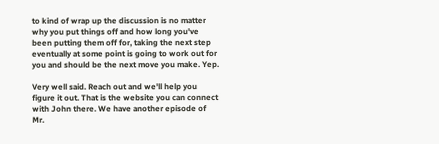to kind of wrap up the discussion is no matter why you put things off and how long you've been putting them off for, taking the next step eventually at some point is going to work out for you and should be the next move you make. Yep.

Very well said. Reach out and we'll help you figure it out. That is the website you can connect with John there. We have another episode of Mr.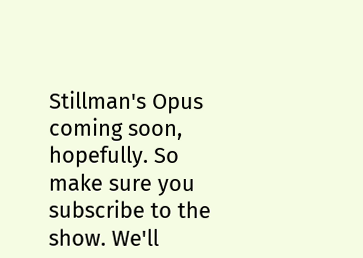Stillman's Opus coming soon, hopefully. So make sure you subscribe to the show. We'll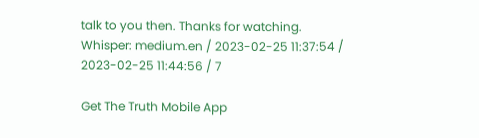talk to you then. Thanks for watching.
Whisper: medium.en / 2023-02-25 11:37:54 / 2023-02-25 11:44:56 / 7

Get The Truth Mobile App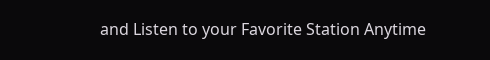and Listen to your Favorite Station Anytime